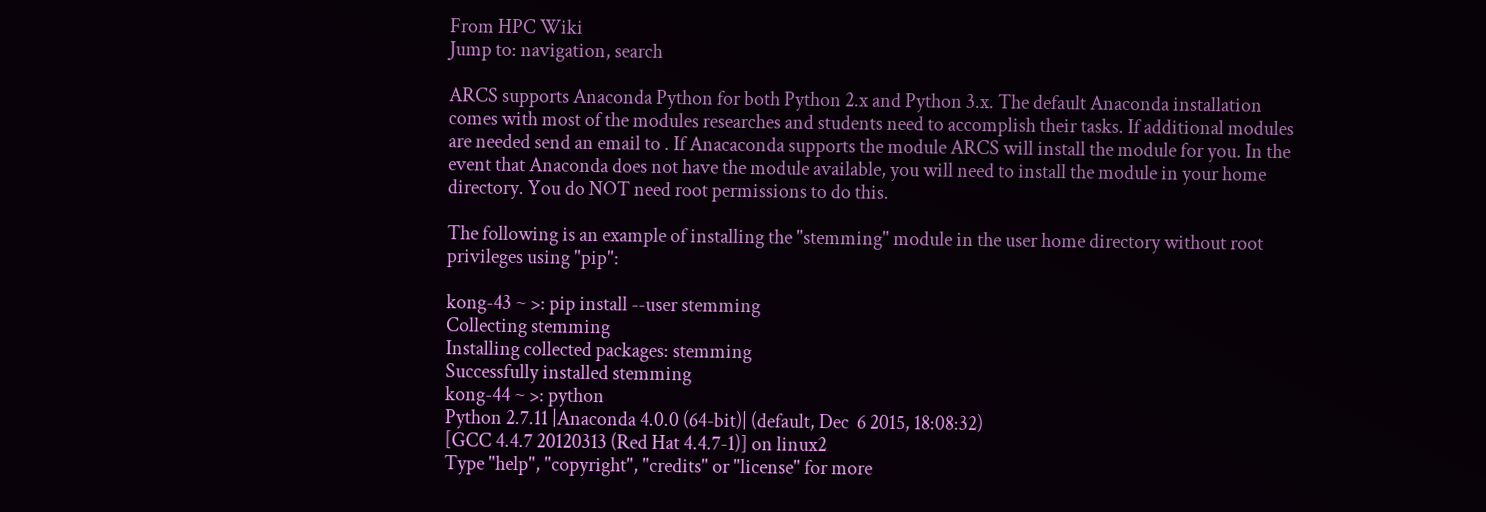From HPC Wiki
Jump to: navigation, search

ARCS supports Anaconda Python for both Python 2.x and Python 3.x. The default Anaconda installation comes with most of the modules researches and students need to accomplish their tasks. If additional modules are needed send an email to . If Anacaconda supports the module ARCS will install the module for you. In the event that Anaconda does not have the module available, you will need to install the module in your home directory. You do NOT need root permissions to do this.

The following is an example of installing the "stemming" module in the user home directory without root privileges using "pip":

kong-43 ~ >: pip install --user stemming
Collecting stemming
Installing collected packages: stemming
Successfully installed stemming
kong-44 ~ >: python
Python 2.7.11 |Anaconda 4.0.0 (64-bit)| (default, Dec  6 2015, 18:08:32)
[GCC 4.4.7 20120313 (Red Hat 4.4.7-1)] on linux2
Type "help", "copyright", "credits" or "license" for more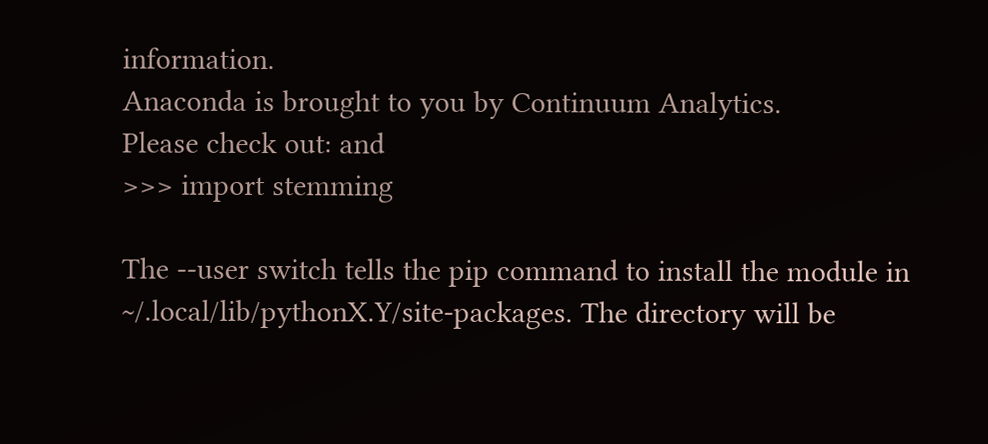information.
Anaconda is brought to you by Continuum Analytics.
Please check out: and
>>> import stemming

The --user switch tells the pip command to install the module in ~/.local/lib/pythonX.Y/site-packages. The directory will be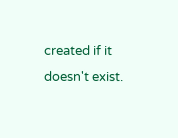created if it doesn't exist.